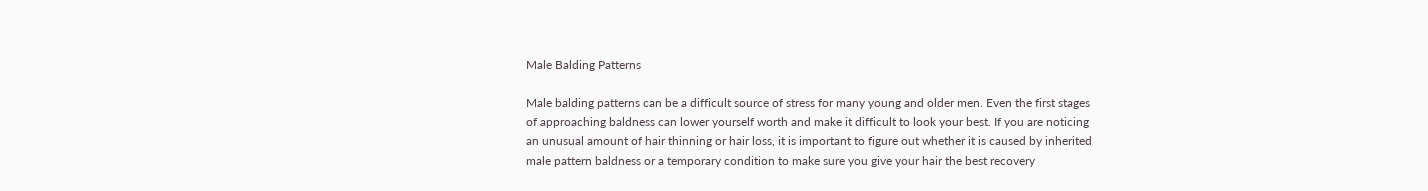Male Balding Patterns

Male balding patterns can be a difficult source of stress for many young and older men. Even the first stages of approaching baldness can lower yourself worth and make it difficult to look your best. If you are noticing an unusual amount of hair thinning or hair loss, it is important to figure out whether it is caused by inherited male pattern baldness or a temporary condition to make sure you give your hair the best recovery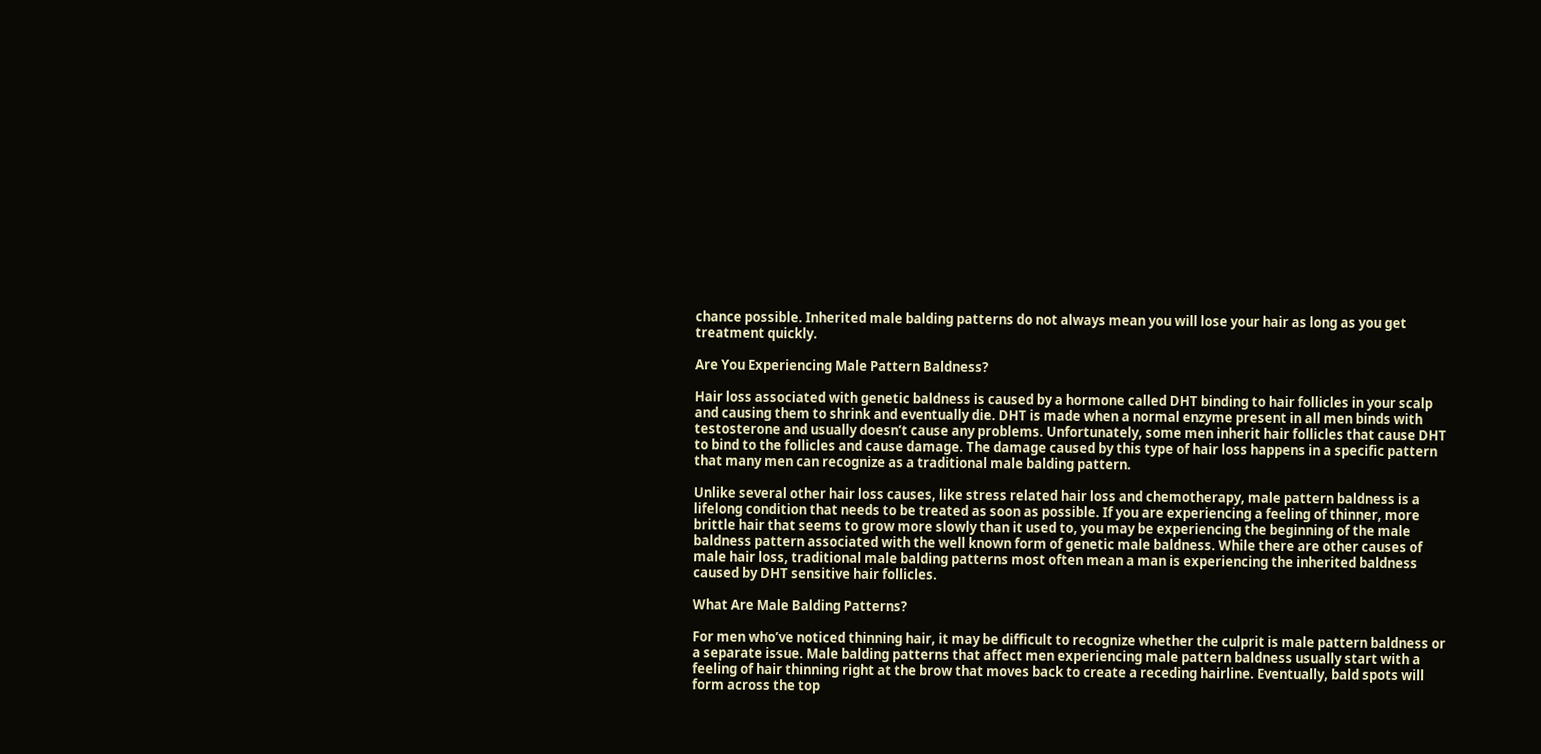chance possible. Inherited male balding patterns do not always mean you will lose your hair as long as you get treatment quickly.

Are You Experiencing Male Pattern Baldness?

Hair loss associated with genetic baldness is caused by a hormone called DHT binding to hair follicles in your scalp and causing them to shrink and eventually die. DHT is made when a normal enzyme present in all men binds with testosterone and usually doesn’t cause any problems. Unfortunately, some men inherit hair follicles that cause DHT to bind to the follicles and cause damage. The damage caused by this type of hair loss happens in a specific pattern that many men can recognize as a traditional male balding pattern.

Unlike several other hair loss causes, like stress related hair loss and chemotherapy, male pattern baldness is a lifelong condition that needs to be treated as soon as possible. If you are experiencing a feeling of thinner, more brittle hair that seems to grow more slowly than it used to, you may be experiencing the beginning of the male baldness pattern associated with the well known form of genetic male baldness. While there are other causes of male hair loss, traditional male balding patterns most often mean a man is experiencing the inherited baldness caused by DHT sensitive hair follicles.

What Are Male Balding Patterns?

For men who’ve noticed thinning hair, it may be difficult to recognize whether the culprit is male pattern baldness or a separate issue. Male balding patterns that affect men experiencing male pattern baldness usually start with a feeling of hair thinning right at the brow that moves back to create a receding hairline. Eventually, bald spots will form across the top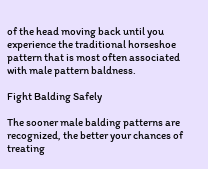of the head moving back until you experience the traditional horseshoe pattern that is most often associated with male pattern baldness.

Fight Balding Safely

The sooner male balding patterns are recognized, the better your chances of treating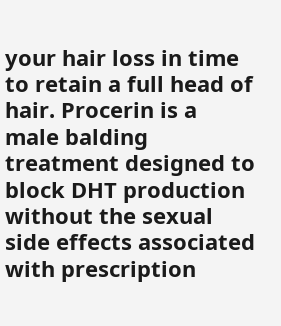your hair loss in time to retain a full head of hair. Procerin is a male balding treatment designed to block DHT production without the sexual side effects associated with prescription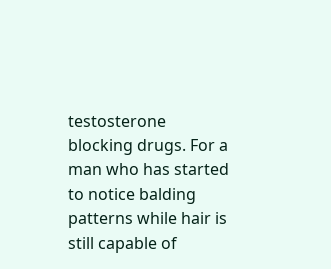testosterone blocking drugs. For a man who has started to notice balding patterns while hair is still capable of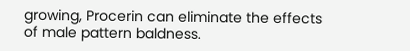growing, Procerin can eliminate the effects of male pattern baldness.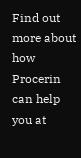Find out more about how Procerin can help you at